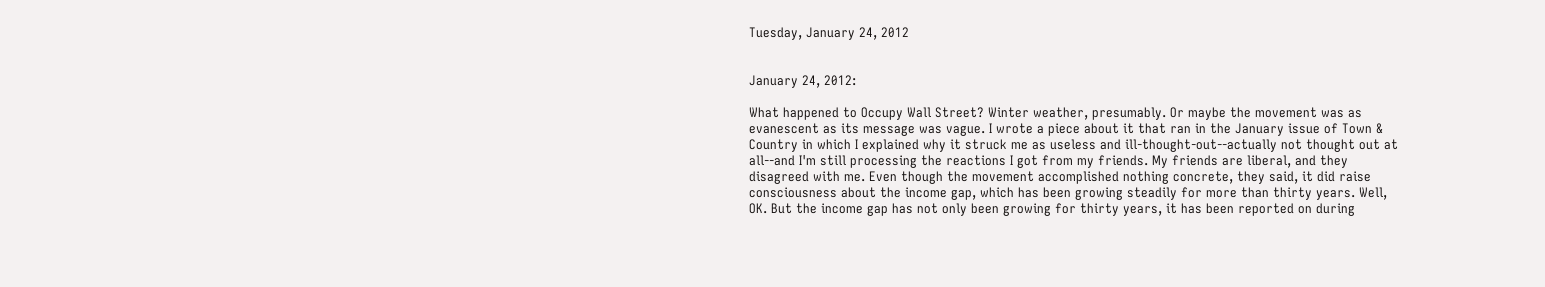Tuesday, January 24, 2012


January 24, 2012:

What happened to Occupy Wall Street? Winter weather, presumably. Or maybe the movement was as evanescent as its message was vague. I wrote a piece about it that ran in the January issue of Town & Country in which I explained why it struck me as useless and ill-thought-out--actually not thought out at all--and I'm still processing the reactions I got from my friends. My friends are liberal, and they disagreed with me. Even though the movement accomplished nothing concrete, they said, it did raise consciousness about the income gap, which has been growing steadily for more than thirty years. Well, OK. But the income gap has not only been growing for thirty years, it has been reported on during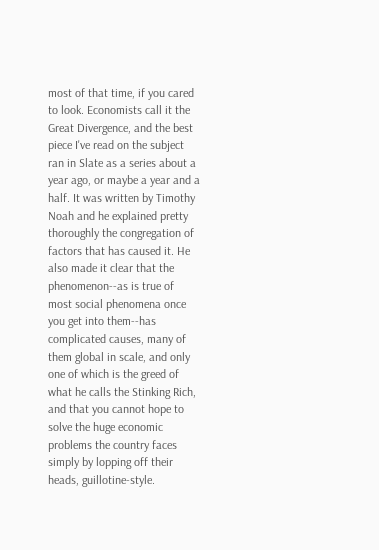most of that time, if you cared to look. Economists call it the Great Divergence, and the best piece I've read on the subject ran in Slate as a series about a year ago, or maybe a year and a half. It was written by Timothy Noah and he explained pretty thoroughly the congregation of factors that has caused it. He also made it clear that the phenomenon--as is true of most social phenomena once you get into them--has complicated causes, many of them global in scale, and only one of which is the greed of what he calls the Stinking Rich, and that you cannot hope to solve the huge economic problems the country faces simply by lopping off their heads, guillotine-style.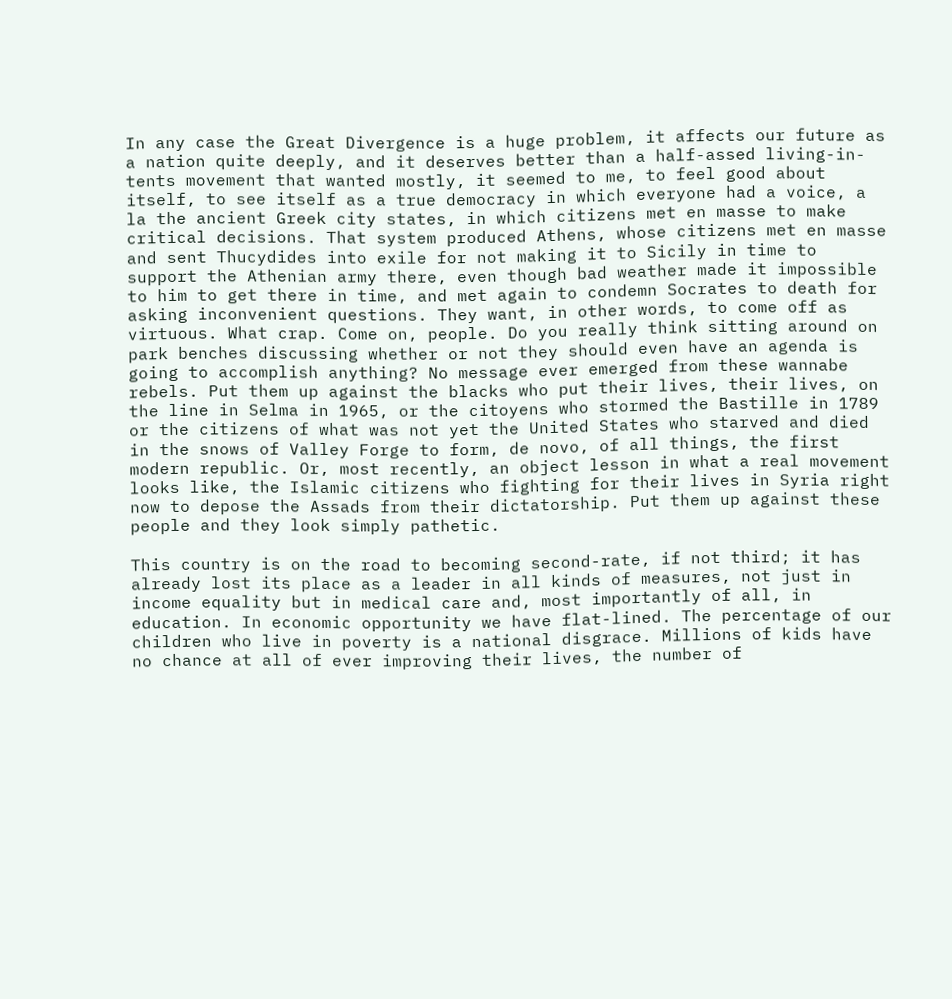In any case the Great Divergence is a huge problem, it affects our future as a nation quite deeply, and it deserves better than a half-assed living-in-tents movement that wanted mostly, it seemed to me, to feel good about itself, to see itself as a true democracy in which everyone had a voice, a la the ancient Greek city states, in which citizens met en masse to make critical decisions. That system produced Athens, whose citizens met en masse and sent Thucydides into exile for not making it to Sicily in time to support the Athenian army there, even though bad weather made it impossible to him to get there in time, and met again to condemn Socrates to death for asking inconvenient questions. They want, in other words, to come off as virtuous. What crap. Come on, people. Do you really think sitting around on park benches discussing whether or not they should even have an agenda is going to accomplish anything? No message ever emerged from these wannabe rebels. Put them up against the blacks who put their lives, their lives, on the line in Selma in 1965, or the citoyens who stormed the Bastille in 1789 or the citizens of what was not yet the United States who starved and died in the snows of Valley Forge to form, de novo, of all things, the first modern republic. Or, most recently, an object lesson in what a real movement looks like, the Islamic citizens who fighting for their lives in Syria right now to depose the Assads from their dictatorship. Put them up against these people and they look simply pathetic.

This country is on the road to becoming second-rate, if not third; it has already lost its place as a leader in all kinds of measures, not just in income equality but in medical care and, most importantly of all, in education. In economic opportunity we have flat-lined. The percentage of our children who live in poverty is a national disgrace. Millions of kids have no chance at all of ever improving their lives, the number of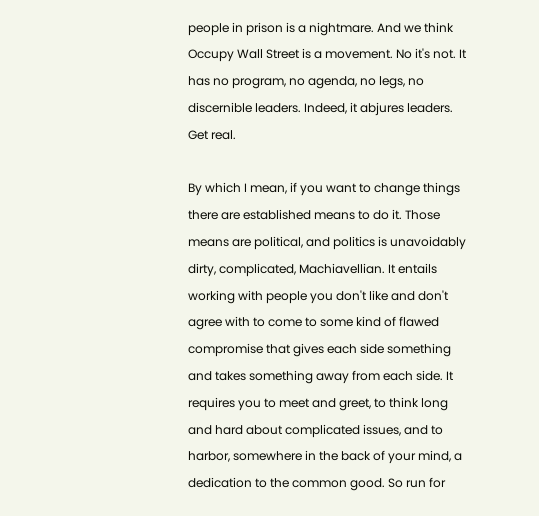people in prison is a nightmare. And we think Occupy Wall Street is a movement. No it's not. It has no program, no agenda, no legs, no discernible leaders. Indeed, it abjures leaders. Get real.

By which I mean, if you want to change things there are established means to do it. Those means are political, and politics is unavoidably dirty, complicated, Machiavellian. It entails working with people you don't like and don't agree with to come to some kind of flawed compromise that gives each side something and takes something away from each side. It requires you to meet and greet, to think long and hard about complicated issues, and to harbor, somewhere in the back of your mind, a dedication to the common good. So run for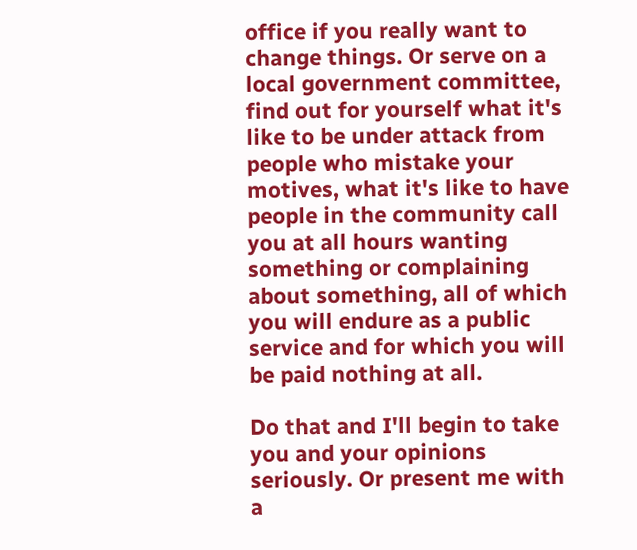office if you really want to change things. Or serve on a local government committee, find out for yourself what it's like to be under attack from people who mistake your motives, what it's like to have people in the community call you at all hours wanting something or complaining about something, all of which you will endure as a public service and for which you will be paid nothing at all.

Do that and I'll begin to take you and your opinions seriously. Or present me with a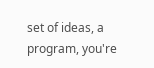set of ideas, a program, you're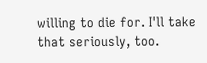willing to die for. I'll take that seriously, too.